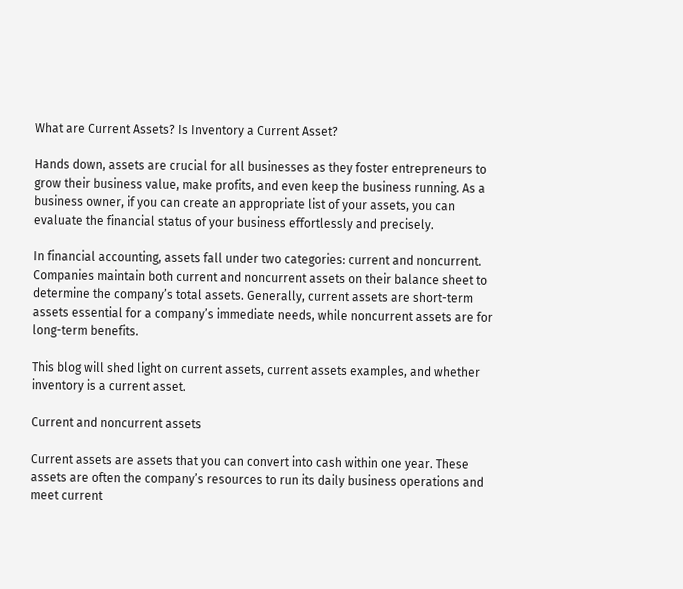What are Current Assets? Is Inventory a Current Asset?

Hands down, assets are crucial for all businesses as they foster entrepreneurs to grow their business value, make profits, and even keep the business running. As a business owner, if you can create an appropriate list of your assets, you can evaluate the financial status of your business effortlessly and precisely.

In financial accounting, assets fall under two categories: current and noncurrent. Companies maintain both current and noncurrent assets on their balance sheet to determine the company’s total assets. Generally, current assets are short-term assets essential for a company’s immediate needs, while noncurrent assets are for long-term benefits.

This blog will shed light on current assets, current assets examples, and whether inventory is a current asset.

Current and noncurrent assets

Current assets are assets that you can convert into cash within one year. These assets are often the company’s resources to run its daily business operations and meet current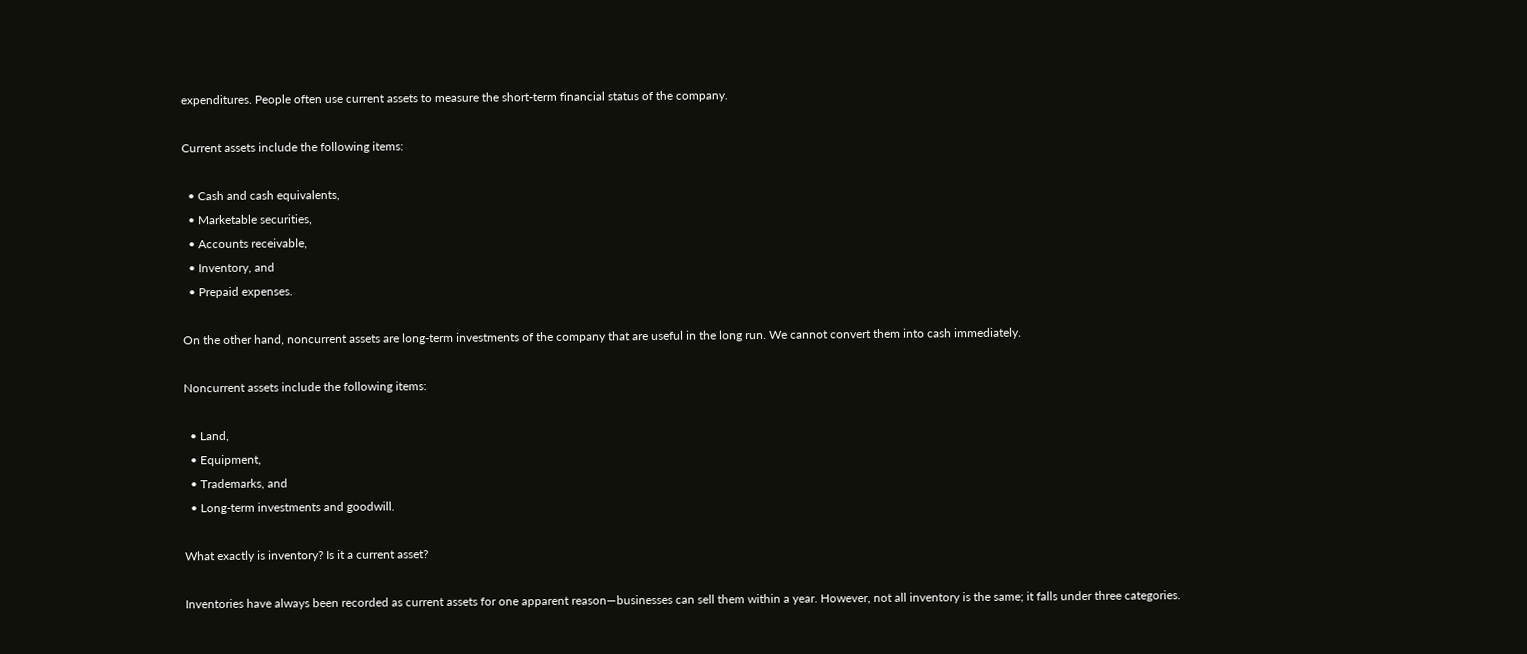expenditures. People often use current assets to measure the short-term financial status of the company.

Current assets include the following items:

  • Cash and cash equivalents,
  • Marketable securities,
  • Accounts receivable,
  • Inventory, and
  • Prepaid expenses.

On the other hand, noncurrent assets are long-term investments of the company that are useful in the long run. We cannot convert them into cash immediately.

Noncurrent assets include the following items:

  • Land,
  • Equipment,
  • Trademarks, and
  • Long-term investments and goodwill.

What exactly is inventory? Is it a current asset?

Inventories have always been recorded as current assets for one apparent reason—businesses can sell them within a year. However, not all inventory is the same; it falls under three categories.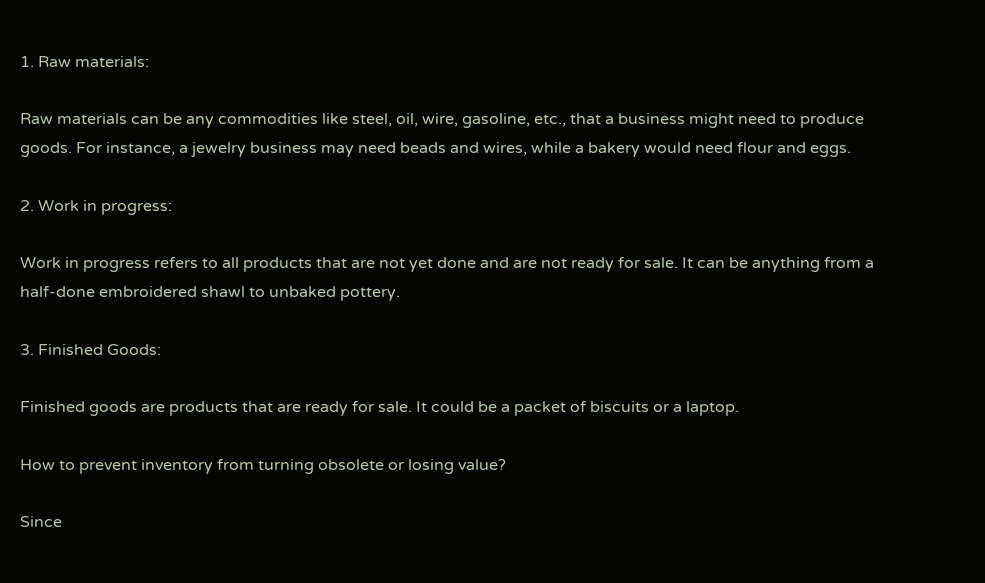1. Raw materials:

Raw materials can be any commodities like steel, oil, wire, gasoline, etc., that a business might need to produce goods. For instance, a jewelry business may need beads and wires, while a bakery would need flour and eggs.

2. Work in progress:

Work in progress refers to all products that are not yet done and are not ready for sale. It can be anything from a half-done embroidered shawl to unbaked pottery.

3. Finished Goods:

Finished goods are products that are ready for sale. It could be a packet of biscuits or a laptop.

How to prevent inventory from turning obsolete or losing value?

Since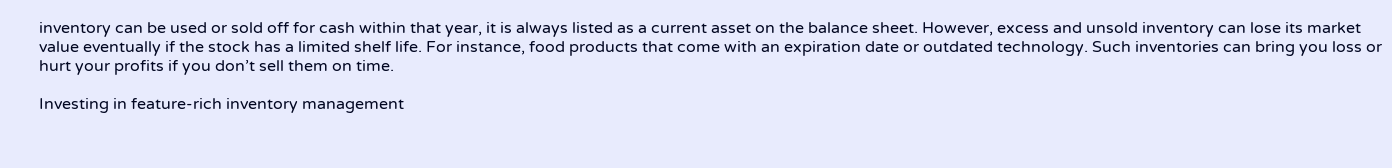inventory can be used or sold off for cash within that year, it is always listed as a current asset on the balance sheet. However, excess and unsold inventory can lose its market value eventually if the stock has a limited shelf life. For instance, food products that come with an expiration date or outdated technology. Such inventories can bring you loss or hurt your profits if you don’t sell them on time.

Investing in feature-rich inventory management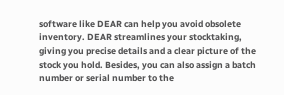software like DEAR can help you avoid obsolete inventory. DEAR streamlines your stocktaking, giving you precise details and a clear picture of the stock you hold. Besides, you can also assign a batch number or serial number to the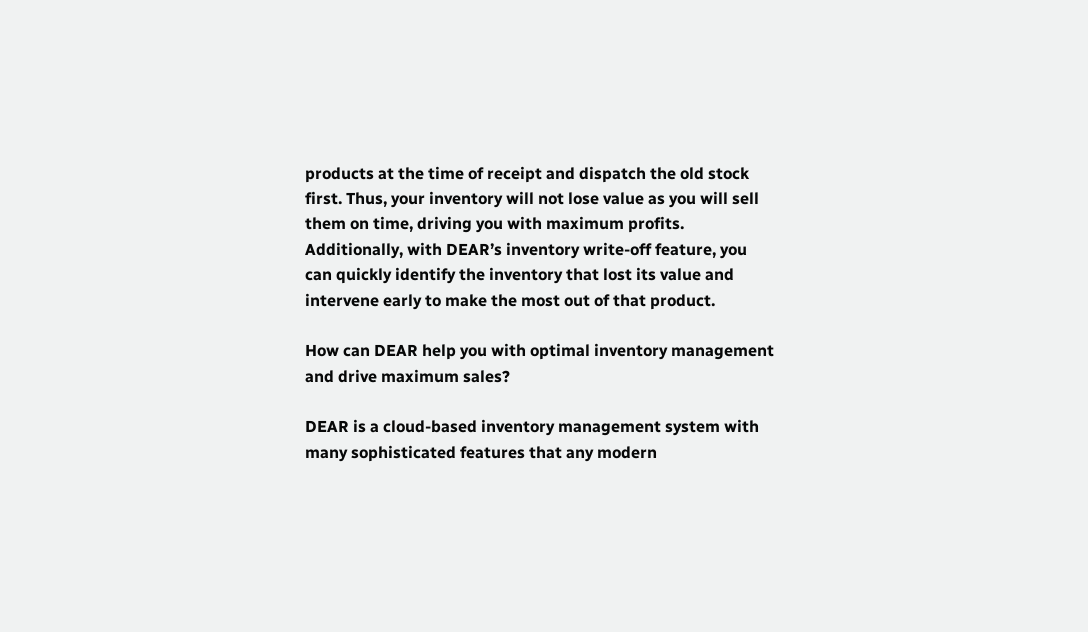products at the time of receipt and dispatch the old stock first. Thus, your inventory will not lose value as you will sell them on time, driving you with maximum profits. Additionally, with DEAR’s inventory write-off feature, you can quickly identify the inventory that lost its value and intervene early to make the most out of that product.

How can DEAR help you with optimal inventory management and drive maximum sales?

DEAR is a cloud-based inventory management system with many sophisticated features that any modern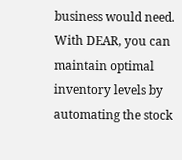business would need. With DEAR, you can maintain optimal inventory levels by automating the stock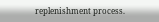replenishment process.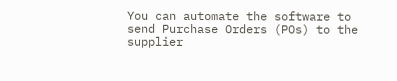You can automate the software to send Purchase Orders (POs) to the supplier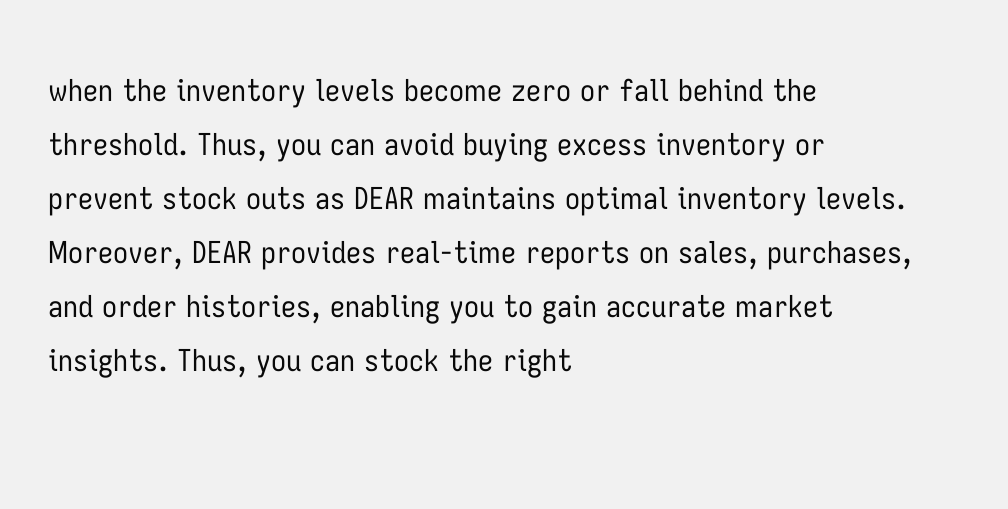when the inventory levels become zero or fall behind the threshold. Thus, you can avoid buying excess inventory or prevent stock outs as DEAR maintains optimal inventory levels. Moreover, DEAR provides real-time reports on sales, purchases, and order histories, enabling you to gain accurate market insights. Thus, you can stock the right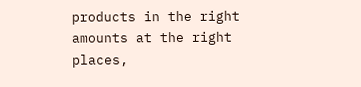products in the right amounts at the right places,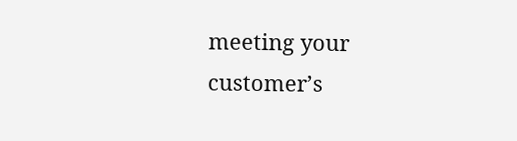meeting your customer’s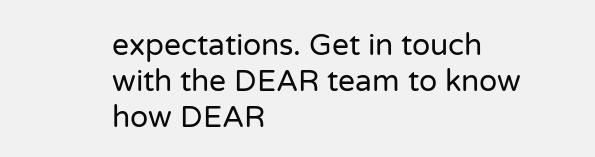expectations. Get in touch with the DEAR team to know how DEAR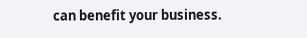can benefit your business.